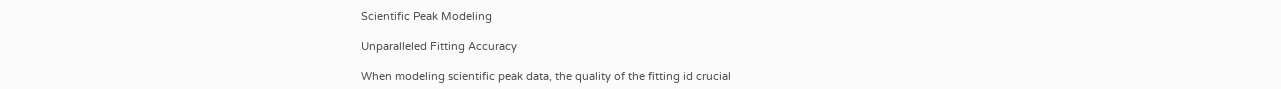Scientific Peak Modeling

Unparalleled Fitting Accuracy

When modeling scientific peak data, the quality of the fitting id crucial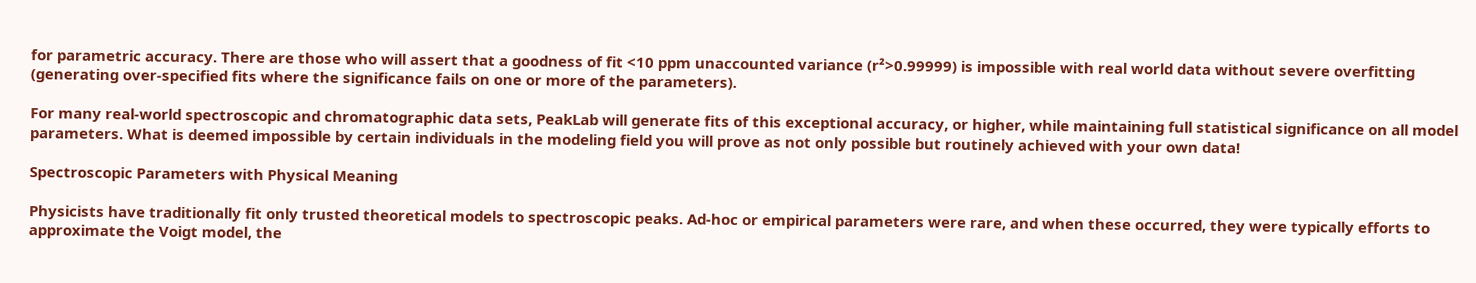for parametric accuracy. There are those who will assert that a goodness of fit <10 ppm unaccounted variance (r²>0.99999) is impossible with real world data without severe overfitting (generating over-specified fits where the significance fails on one or more of the parameters).

For many real-world spectroscopic and chromatographic data sets, PeakLab will generate fits of this exceptional accuracy, or higher, while maintaining full statistical significance on all model parameters. What is deemed impossible by certain individuals in the modeling field you will prove as not only possible but routinely achieved with your own data!

Spectroscopic Parameters with Physical Meaning

Physicists have traditionally fit only trusted theoretical models to spectroscopic peaks. Ad-hoc or empirical parameters were rare, and when these occurred, they were typically efforts to approximate the Voigt model, the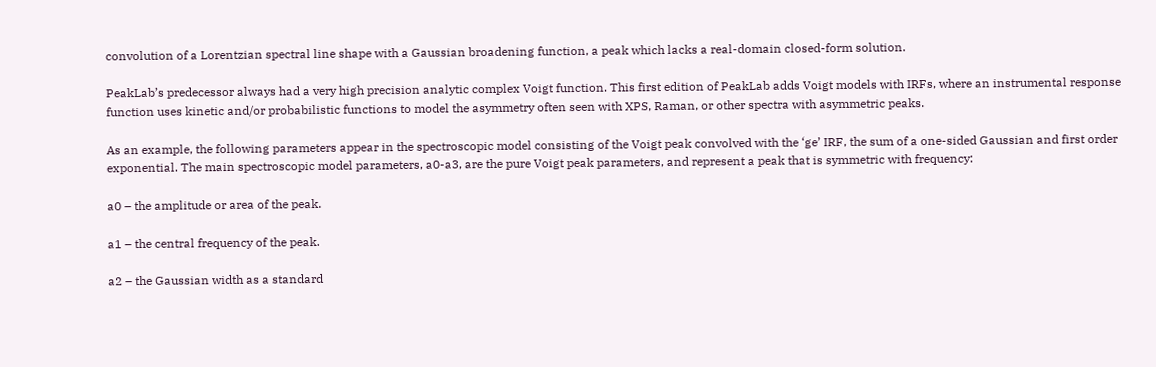convolution of a Lorentzian spectral line shape with a Gaussian broadening function, a peak which lacks a real-domain closed-form solution.

PeakLab’s predecessor always had a very high precision analytic complex Voigt function. This first edition of PeakLab adds Voigt models with IRFs, where an instrumental response function uses kinetic and/or probabilistic functions to model the asymmetry often seen with XPS, Raman, or other spectra with asymmetric peaks.

As an example, the following parameters appear in the spectroscopic model consisting of the Voigt peak convolved with the ‘ge’ IRF, the sum of a one-sided Gaussian and first order exponential. The main spectroscopic model parameters, a0-a3, are the pure Voigt peak parameters, and represent a peak that is symmetric with frequency:

a0 – the amplitude or area of the peak.

a1 – the central frequency of the peak.

a2 – the Gaussian width as a standard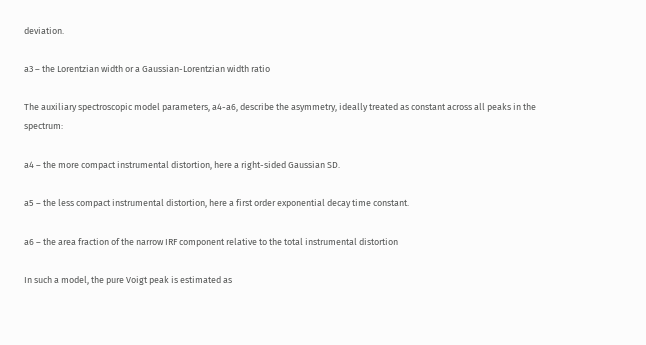deviation.

a3 – the Lorentzian width or a Gaussian-Lorentzian width ratio

The auxiliary spectroscopic model parameters, a4-a6, describe the asymmetry, ideally treated as constant across all peaks in the spectrum:

a4 – the more compact instrumental distortion, here a right-sided Gaussian SD.

a5 – the less compact instrumental distortion, here a first order exponential decay time constant.

a6 – the area fraction of the narrow IRF component relative to the total instrumental distortion

In such a model, the pure Voigt peak is estimated as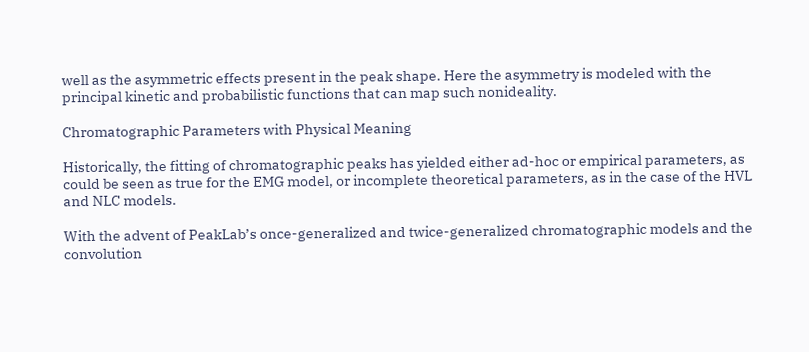well as the asymmetric effects present in the peak shape. Here the asymmetry is modeled with the principal kinetic and probabilistic functions that can map such nonideality.

Chromatographic Parameters with Physical Meaning

Historically, the fitting of chromatographic peaks has yielded either ad-hoc or empirical parameters, as could be seen as true for the EMG model, or incomplete theoretical parameters, as in the case of the HVL and NLC models.

With the advent of PeakLab’s once-generalized and twice-generalized chromatographic models and the convolution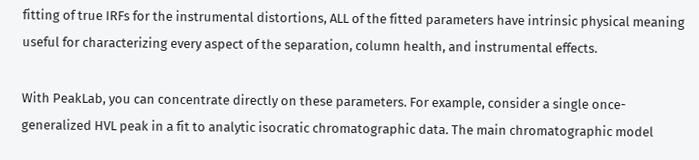fitting of true IRFs for the instrumental distortions, ALL of the fitted parameters have intrinsic physical meaning useful for characterizing every aspect of the separation, column health, and instrumental effects.

With PeakLab, you can concentrate directly on these parameters. For example, consider a single once-generalized HVL peak in a fit to analytic isocratic chromatographic data. The main chromatographic model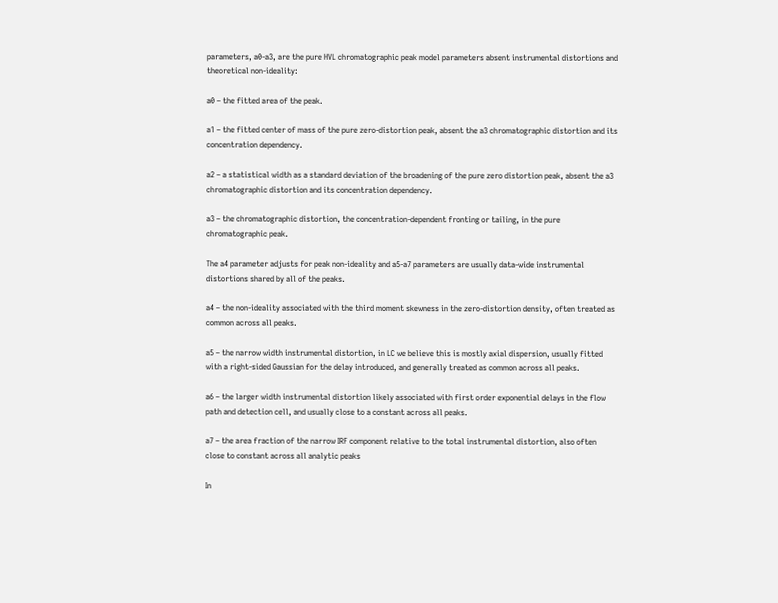parameters, a0-a3, are the pure HVL chromatographic peak model parameters absent instrumental distortions and theoretical non-ideality:

a0 – the fitted area of the peak.

a1 – the fitted center of mass of the pure zero-distortion peak, absent the a3 chromatographic distortion and its concentration dependency.

a2 – a statistical width as a standard deviation of the broadening of the pure zero distortion peak, absent the a3 chromatographic distortion and its concentration dependency.

a3 – the chromatographic distortion, the concentration-dependent fronting or tailing, in the pure chromatographic peak.

The a4 parameter adjusts for peak non-ideality and a5-a7 parameters are usually data-wide instrumental distortions shared by all of the peaks.

a4 – the non-ideality associated with the third moment skewness in the zero-distortion density, often treated as common across all peaks.

a5 – the narrow width instrumental distortion, in LC we believe this is mostly axial dispersion, usually fitted with a right-sided Gaussian for the delay introduced, and generally treated as common across all peaks.

a6 – the larger width instrumental distortion likely associated with first order exponential delays in the flow path and detection cell, and usually close to a constant across all peaks.

a7 – the area fraction of the narrow IRF component relative to the total instrumental distortion, also often close to constant across all analytic peaks

In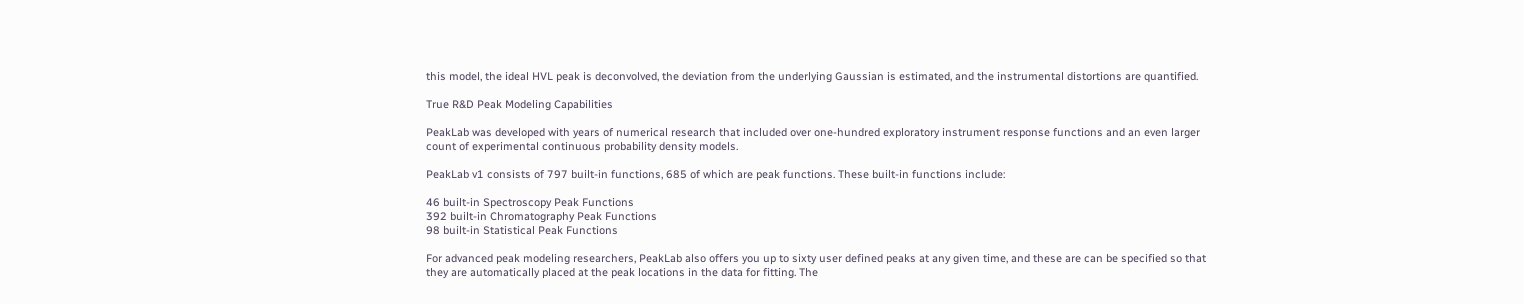this model, the ideal HVL peak is deconvolved, the deviation from the underlying Gaussian is estimated, and the instrumental distortions are quantified.

True R&D Peak Modeling Capabilities

PeakLab was developed with years of numerical research that included over one-hundred exploratory instrument response functions and an even larger count of experimental continuous probability density models.

PeakLab v1 consists of 797 built-in functions, 685 of which are peak functions. These built-in functions include:

46 built-in Spectroscopy Peak Functions
392 built-in Chromatography Peak Functions
98 built-in Statistical Peak Functions

For advanced peak modeling researchers, PeakLab also offers you up to sixty user defined peaks at any given time, and these are can be specified so that they are automatically placed at the peak locations in the data for fitting. The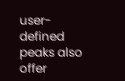user-defined peaks also offer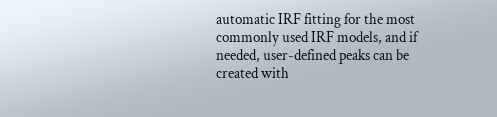automatic IRF fitting for the most commonly used IRF models, and if needed, user-defined peaks can be created with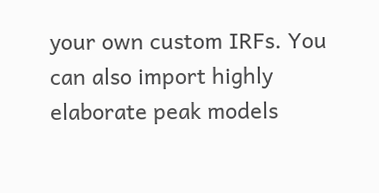your own custom IRFs. You can also import highly elaborate peak models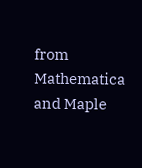from Mathematica and Maple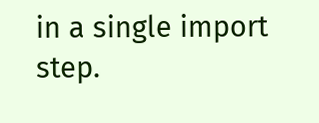in a single import step.